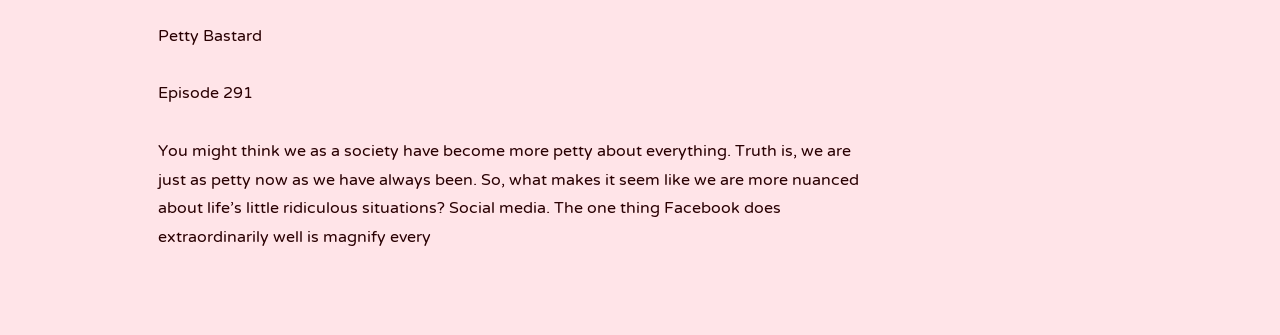Petty Bastard

Episode 291

You might think we as a society have become more petty about everything. Truth is, we are just as petty now as we have always been. So, what makes it seem like we are more nuanced about life’s little ridiculous situations? Social media. The one thing Facebook does extraordinarily well is magnify every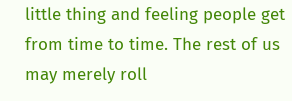little thing and feeling people get from time to time. The rest of us may merely roll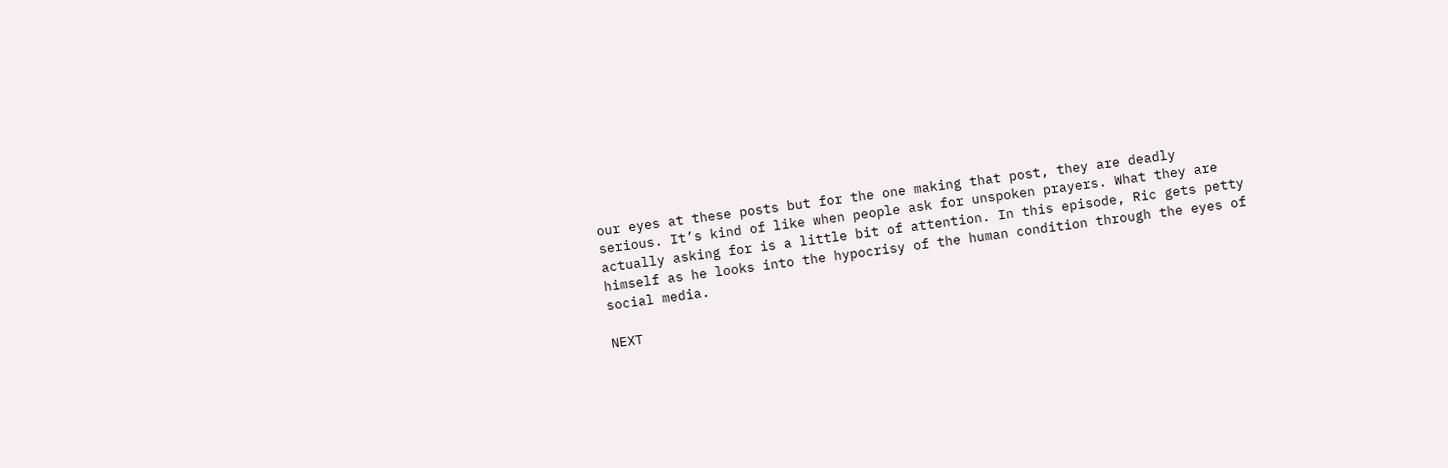our eyes at these posts but for the one making that post, they are deadly serious. It’s kind of like when people ask for unspoken prayers. What they are actually asking for is a little bit of attention. In this episode, Ric gets petty himself as he looks into the hypocrisy of the human condition through the eyes of social media.

NEXT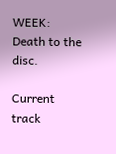WEEK: Death to the disc.

Current track